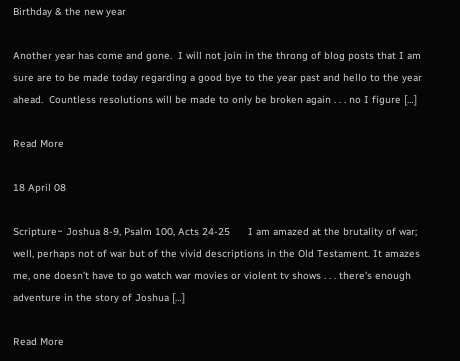Birthday & the new year

Another year has come and gone.  I will not join in the throng of blog posts that I am sure are to be made today regarding a good bye to the year past and hello to the year ahead.  Countless resolutions will be made to only be broken again . . . no I figure […]

Read More

18 April 08

Scripture~ Joshua 8-9, Psalm 100, Acts 24-25      I am amazed at the brutality of war; well, perhaps not of war but of the vivid descriptions in the Old Testament. It amazes me, one doesn’t have to go watch war movies or violent tv shows . . . there’s enough adventure in the story of Joshua […]

Read More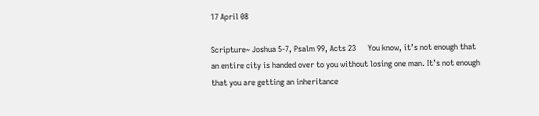17 April 08

Scripture~ Joshua 5-7, Psalm 99, Acts 23      You know, it’s not enough that an entire city is handed over to you without losing one man. It’s not enough that you are getting an inheritance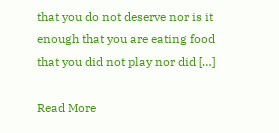that you do not deserve nor is it enough that you are eating food that you did not play nor did […]

Read More